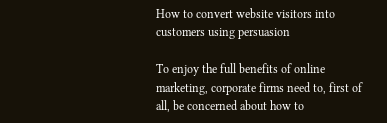How to convert website visitors into customers using persuasion

To enjoy the full benefits of online marketing, corporate firms need to, first of all, be concerned about how to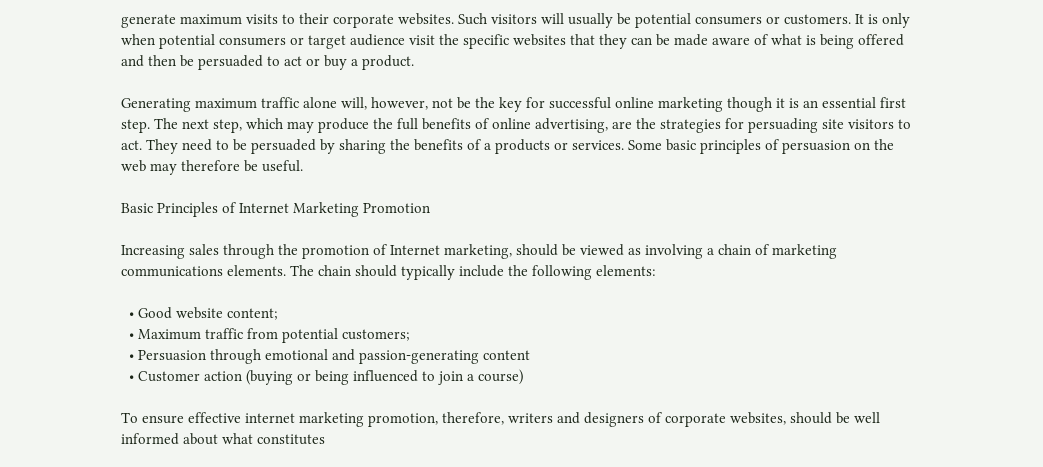generate maximum visits to their corporate websites. Such visitors will usually be potential consumers or customers. It is only when potential consumers or target audience visit the specific websites that they can be made aware of what is being offered and then be persuaded to act or buy a product.

Generating maximum traffic alone will, however, not be the key for successful online marketing though it is an essential first step. The next step, which may produce the full benefits of online advertising, are the strategies for persuading site visitors to act. They need to be persuaded by sharing the benefits of a products or services. Some basic principles of persuasion on the web may therefore be useful.

Basic Principles of Internet Marketing Promotion

Increasing sales through the promotion of Internet marketing, should be viewed as involving a chain of marketing communications elements. The chain should typically include the following elements:

  • Good website content;
  • Maximum traffic from potential customers;
  • Persuasion through emotional and passion-generating content
  • Customer action (buying or being influenced to join a course)

To ensure effective internet marketing promotion, therefore, writers and designers of corporate websites, should be well informed about what constitutes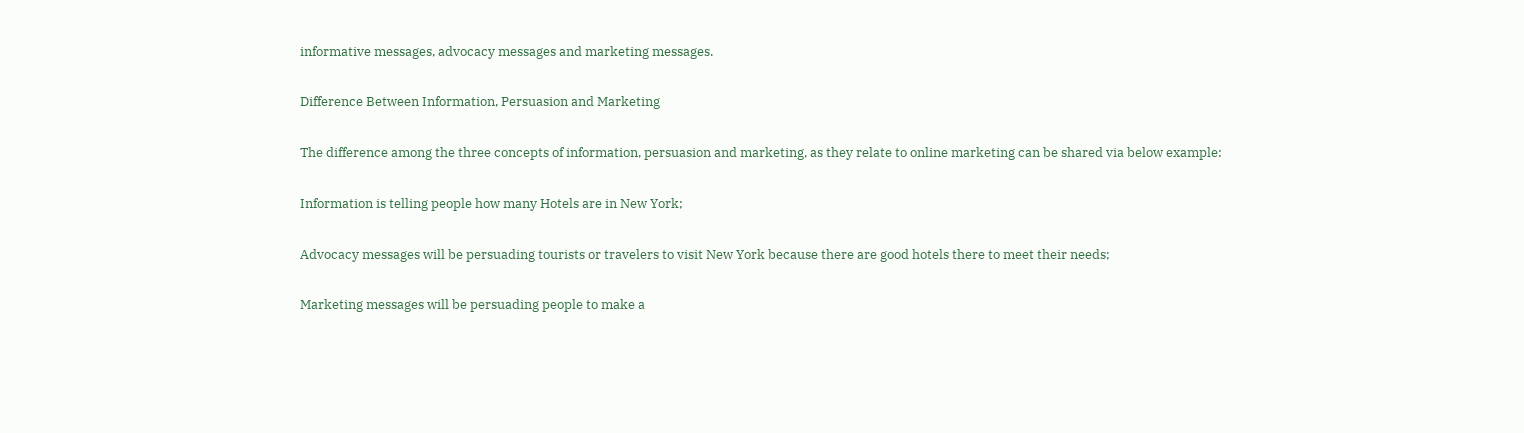informative messages, advocacy messages and marketing messages.

Difference Between Information, Persuasion and Marketing

The difference among the three concepts of information, persuasion and marketing, as they relate to online marketing can be shared via below example:

Information is telling people how many Hotels are in New York;

Advocacy messages will be persuading tourists or travelers to visit New York because there are good hotels there to meet their needs;

Marketing messages will be persuading people to make a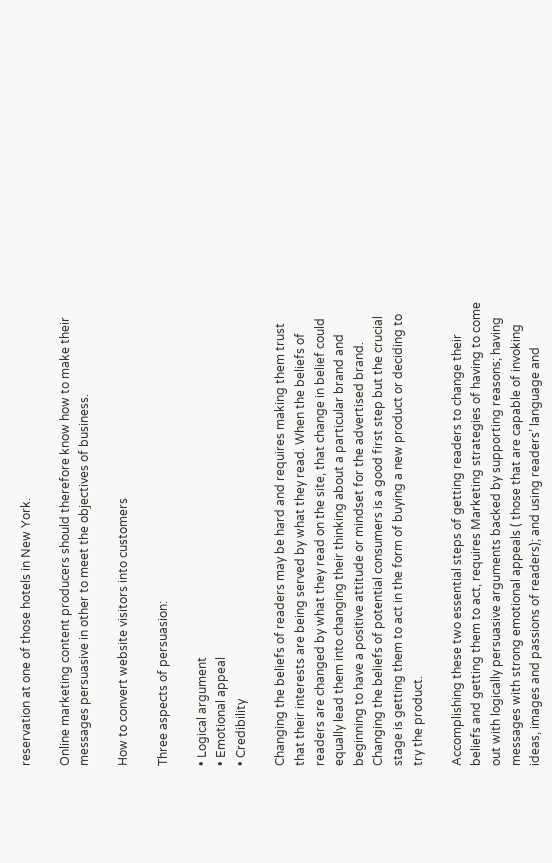reservation at one of those hotels in New York.

Online marketing content producers should therefore know how to make their messages persuasive in other to meet the objectives of business.

How to convert website visitors into customers

Three aspects of persuasion:

• Logical argument
• Emotional appeal
• Credibility

Changing the beliefs of readers may be hard and requires making them trust that their interests are being served by what they read. When the beliefs of readers are changed by what they read on the site, that change in belief could equally lead them into changing their thinking about a particular brand and beginning to have a positive attitude or mindset for the advertised brand. Changing the beliefs of potential consumers is a good first step but the crucial stage is getting them to act in the form of buying a new product or deciding to try the product.

Accomplishing these two essential steps of getting readers to change their beliefs and getting them to act, requires Marketing strategies of having to come out with logically persuasive arguments backed by supporting reasons; having messages with strong emotional appeals ( those that are capable of invoking ideas, images and passions of readers); and using readers’ language and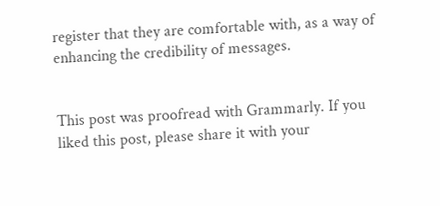register that they are comfortable with, as a way of enhancing the credibility of messages.


This post was proofread with Grammarly. If you liked this post, please share it with your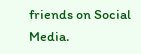friends on Social Media.